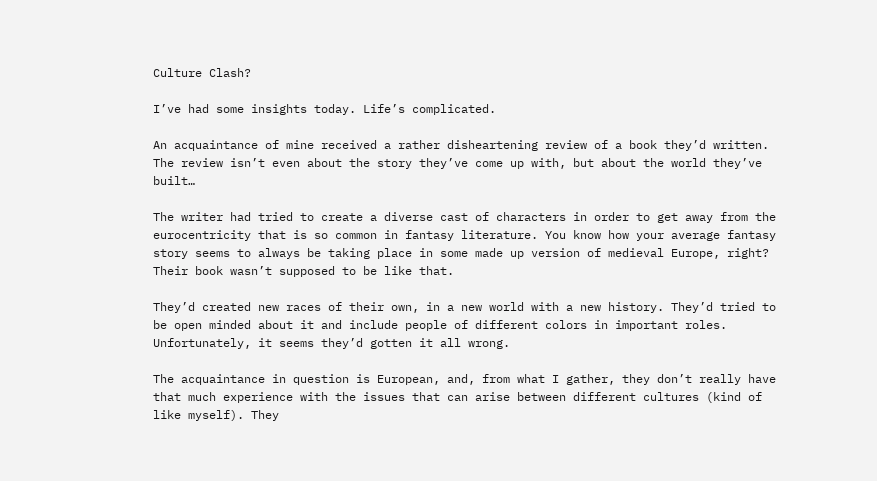Culture Clash?

I’ve had some insights today. Life’s complicated.

An acquaintance of mine received a rather disheartening review of a book they’d written. The review isn’t even about the story they’ve come up with, but about the world they’ve built…

The writer had tried to create a diverse cast of characters in order to get away from the eurocentricity that is so common in fantasy literature. You know how your average fantasy story seems to always be taking place in some made up version of medieval Europe, right? Their book wasn’t supposed to be like that.

They’d created new races of their own, in a new world with a new history. They’d tried to be open minded about it and include people of different colors in important roles. Unfortunately, it seems they’d gotten it all wrong.

The acquaintance in question is European, and, from what I gather, they don’t really have that much experience with the issues that can arise between different cultures (kind of like myself). They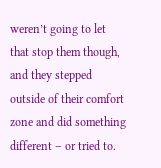weren’t going to let that stop them though, and they stepped outside of their comfort zone and did something different – or tried to.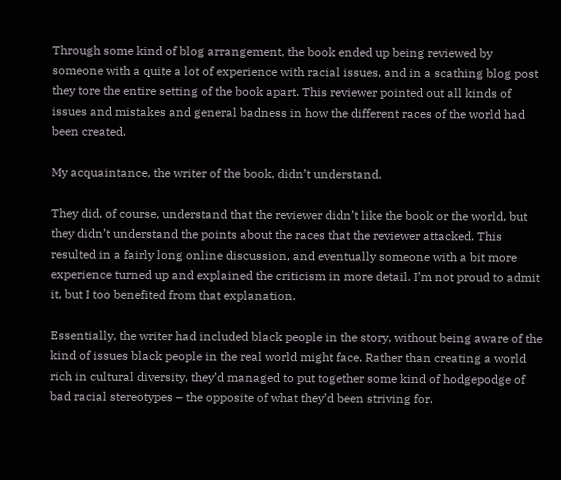Through some kind of blog arrangement, the book ended up being reviewed by someone with a quite a lot of experience with racial issues, and in a scathing blog post they tore the entire setting of the book apart. This reviewer pointed out all kinds of issues and mistakes and general badness in how the different races of the world had been created.

My acquaintance, the writer of the book, didn’t understand.

They did, of course, understand that the reviewer didn’t like the book or the world, but they didn’t understand the points about the races that the reviewer attacked. This resulted in a fairly long online discussion, and eventually someone with a bit more experience turned up and explained the criticism in more detail. I’m not proud to admit it, but I too benefited from that explanation.

Essentially, the writer had included black people in the story, without being aware of the kind of issues black people in the real world might face. Rather than creating a world rich in cultural diversity, they’d managed to put together some kind of hodgepodge of bad racial stereotypes – the opposite of what they’d been striving for.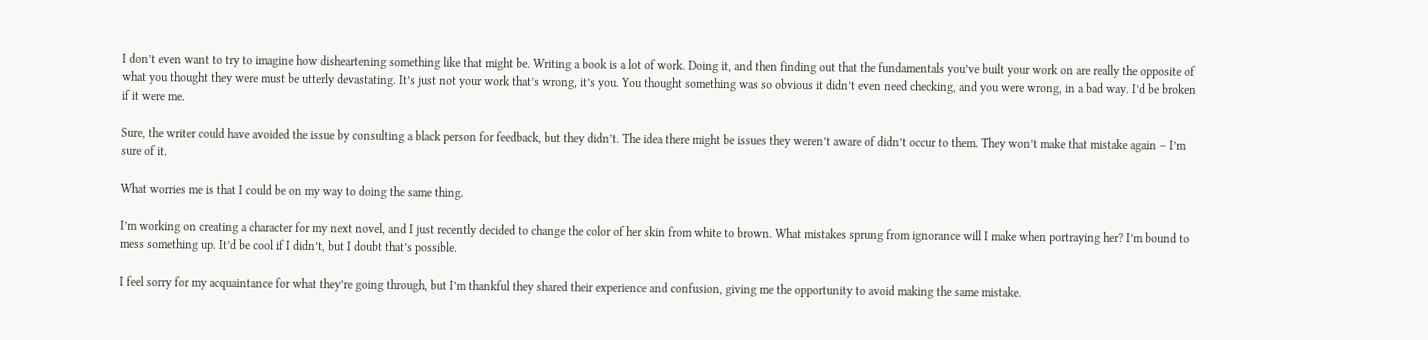I don’t even want to try to imagine how disheartening something like that might be. Writing a book is a lot of work. Doing it, and then finding out that the fundamentals you’ve built your work on are really the opposite of what you thought they were must be utterly devastating. It’s just not your work that’s wrong, it’s you. You thought something was so obvious it didn’t even need checking, and you were wrong, in a bad way. I’d be broken if it were me.

Sure, the writer could have avoided the issue by consulting a black person for feedback, but they didn’t. The idea there might be issues they weren’t aware of didn’t occur to them. They won’t make that mistake again – I’m sure of it.

What worries me is that I could be on my way to doing the same thing.

I’m working on creating a character for my next novel, and I just recently decided to change the color of her skin from white to brown. What mistakes sprung from ignorance will I make when portraying her? I’m bound to mess something up. It’d be cool if I didn’t, but I doubt that’s possible.

I feel sorry for my acquaintance for what they’re going through, but I’m thankful they shared their experience and confusion, giving me the opportunity to avoid making the same mistake.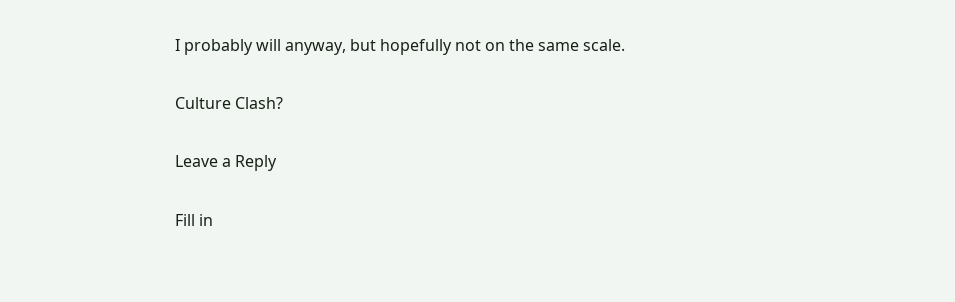I probably will anyway, but hopefully not on the same scale.

Culture Clash?

Leave a Reply

Fill in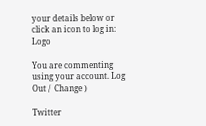your details below or click an icon to log in: Logo

You are commenting using your account. Log Out /  Change )

Twitter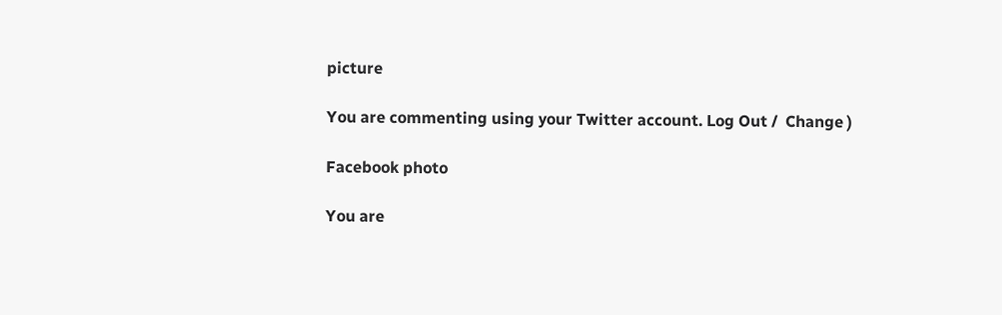picture

You are commenting using your Twitter account. Log Out /  Change )

Facebook photo

You are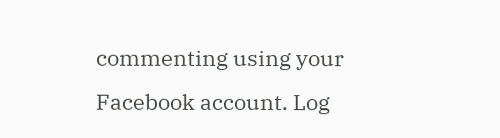commenting using your Facebook account. Log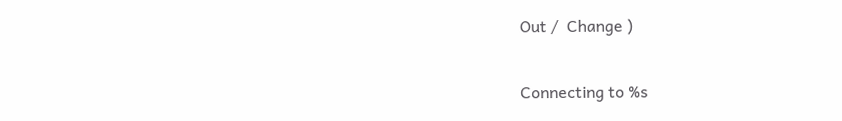Out /  Change )

Connecting to %s